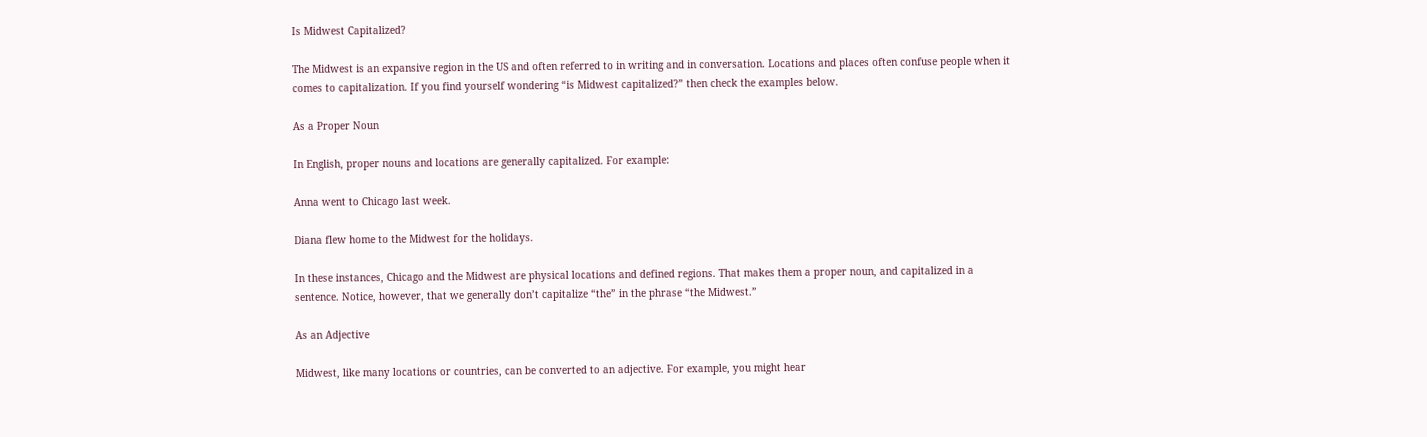Is Midwest Capitalized?

The Midwest is an expansive region in the US and often referred to in writing and in conversation. Locations and places often confuse people when it comes to capitalization. If you find yourself wondering “is Midwest capitalized?” then check the examples below.

As a Proper Noun

In English, proper nouns and locations are generally capitalized. For example:

Anna went to Chicago last week.

Diana flew home to the Midwest for the holidays.

In these instances, Chicago and the Midwest are physical locations and defined regions. That makes them a proper noun, and capitalized in a sentence. Notice, however, that we generally don’t capitalize “the” in the phrase “the Midwest.”

As an Adjective

Midwest, like many locations or countries, can be converted to an adjective. For example, you might hear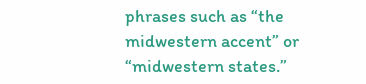phrases such as “the midwestern accent” or “midwestern states.”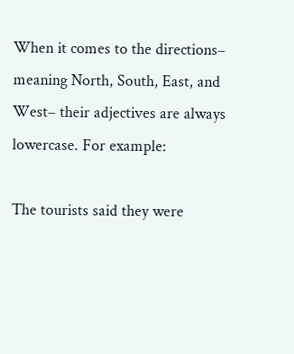When it comes to the directions– meaning North, South, East, and West– their adjectives are always lowercase. For example:

The tourists said they were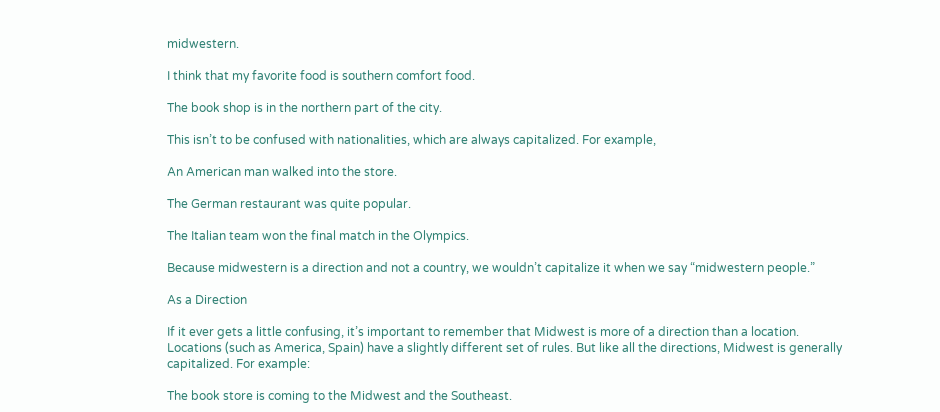midwestern.

I think that my favorite food is southern comfort food.

The book shop is in the northern part of the city.

This isn’t to be confused with nationalities, which are always capitalized. For example,

An American man walked into the store.

The German restaurant was quite popular.

The Italian team won the final match in the Olympics.

Because midwestern is a direction and not a country, we wouldn’t capitalize it when we say “midwestern people.”

As a Direction

If it ever gets a little confusing, it’s important to remember that Midwest is more of a direction than a location. Locations (such as America, Spain) have a slightly different set of rules. But like all the directions, Midwest is generally capitalized. For example:

The book store is coming to the Midwest and the Southeast.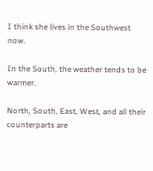I think she lives in the Southwest now.

In the South, the weather tends to be warmer.

North, South, East, West, and all their counterparts are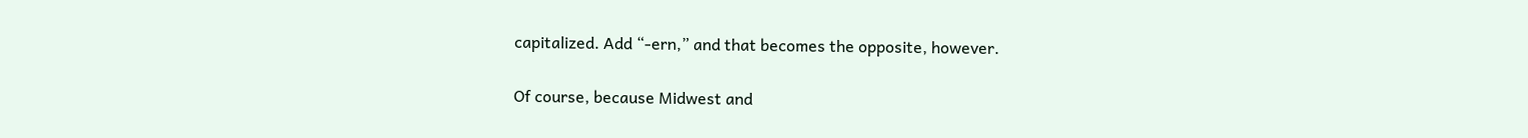capitalized. Add “-ern,” and that becomes the opposite, however.

Of course, because Midwest and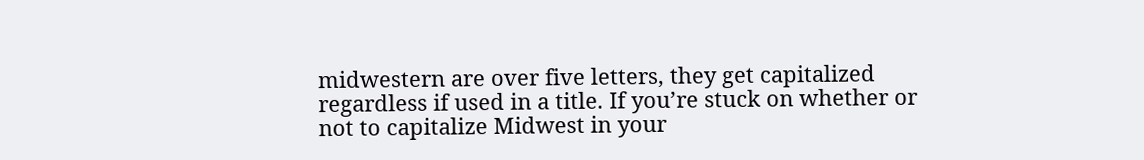midwestern are over five letters, they get capitalized regardless if used in a title. If you’re stuck on whether or not to capitalize Midwest in your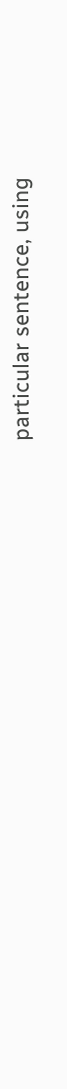particular sentence, using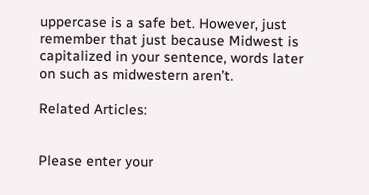uppercase is a safe bet. However, just remember that just because Midwest is capitalized in your sentence, words later on such as midwestern aren’t.

Related Articles:


Please enter your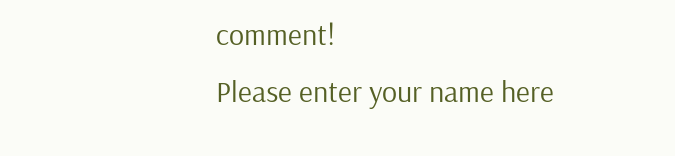comment!
Please enter your name here